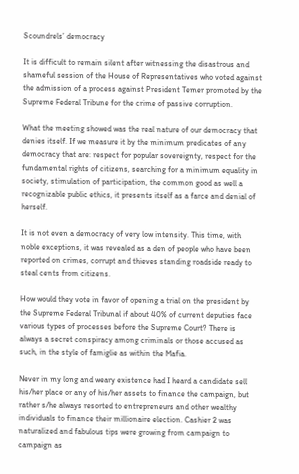Scoundrels’ democracy

It is difficult to remain silent after witnessing the disastrous and shameful session of the House of Representatives who voted against the admission of a process against President Temer promoted by the Supreme Federal Tribune for the crime of passive corruption.

What the meeting showed was the real nature of our democracy that denies itself. If we measure it by the minimum predicates of any democracy that are: respect for popular sovereignty, respect for the fundamental rights of citizens, searching for a minimum equality in society, stimulation of participation, the common good as well a recognizable public ethics, it presents itself as a farce and denial of herself.

It is not even a democracy of very low intensity. This time, with noble exceptions, it was revealed as a den of people who have been reported on crimes, corrupt and thieves standing roadside ready to steal cents from citizens.

How would they vote in favor of opening a trial on the president by the Supreme Federal Tribunal if about 40% of current deputies face various types of processes before the Supreme Court? There is always a secret conspiracy among criminals or those accused as such, in the style of famiglie as within the Mafia.

Never in my long and weary existence had I heard a candidate sell his/her place or any of his/her assets to finance the campaign, but rather s/he always resorted to entrepreneurs and other wealthy individuals to finance their millionaire election. Cashier 2 was naturalized and fabulous tips were growing from campaign to campaign as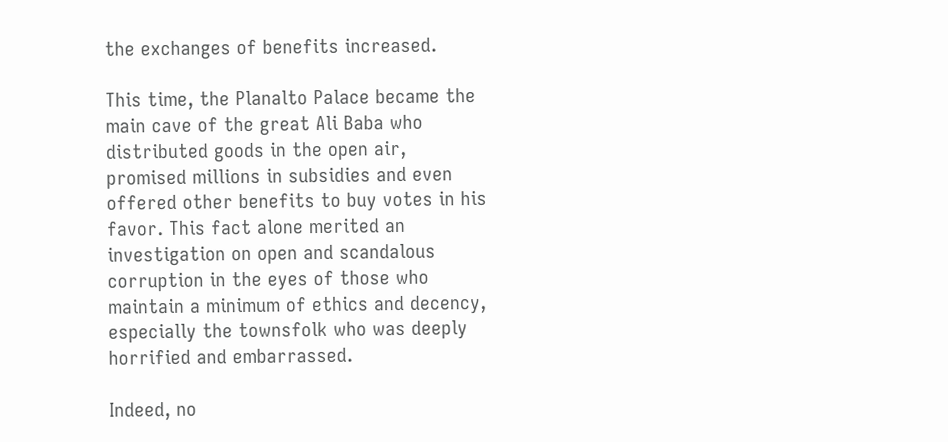the exchanges of benefits increased.

This time, the Planalto Palace became the main cave of the great Ali Baba who distributed goods in the open air, promised millions in subsidies and even offered other benefits to buy votes in his favor. This fact alone merited an investigation on open and scandalous corruption in the eyes of those who maintain a minimum of ethics and decency, especially the townsfolk who was deeply horrified and embarrassed.

Indeed, no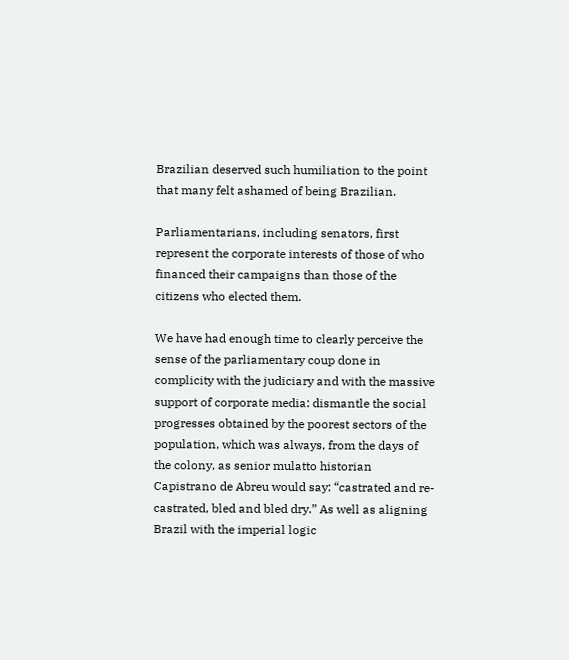Brazilian deserved such humiliation to the point that many felt ashamed of being Brazilian.

Parliamentarians, including senators, first represent the corporate interests of those of who financed their campaigns than those of the citizens who elected them.

We have had enough time to clearly perceive the sense of the parliamentary coup done in complicity with the judiciary and with the massive support of corporate media: dismantle the social progresses obtained by the poorest sectors of the population, which was always, from the days of the colony, as senior mulatto historian Capistrano de Abreu would say: “castrated and re-castrated, bled and bled dry.” As well as aligning Brazil with the imperial logic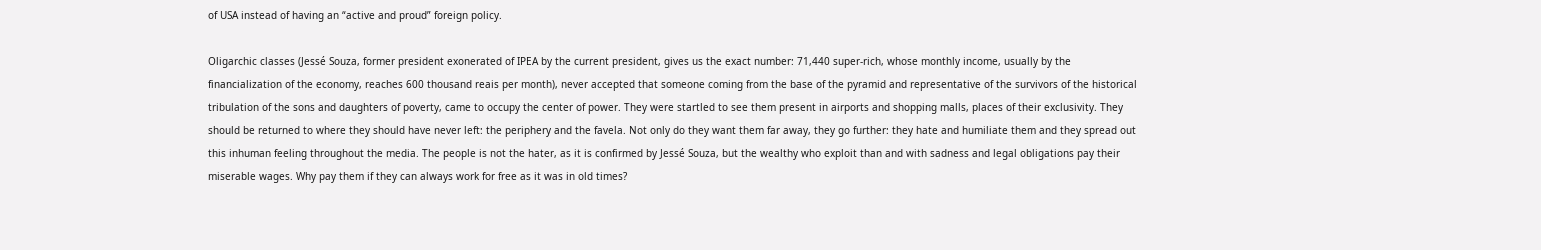of USA instead of having an “active and proud” foreign policy.

Oligarchic classes (Jessé Souza, former president exonerated of IPEA by the current president, gives us the exact number: 71,440 super-rich, whose monthly income, usually by the financialization of the economy, reaches 600 thousand reais per month), never accepted that someone coming from the base of the pyramid and representative of the survivors of the historical tribulation of the sons and daughters of poverty, came to occupy the center of power. They were startled to see them present in airports and shopping malls, places of their exclusivity. They should be returned to where they should have never left: the periphery and the favela. Not only do they want them far away, they go further: they hate and humiliate them and they spread out this inhuman feeling throughout the media. The people is not the hater, as it is confirmed by Jessé Souza, but the wealthy who exploit than and with sadness and legal obligations pay their miserable wages. Why pay them if they can always work for free as it was in old times?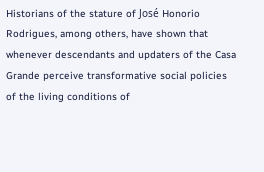Historians of the stature of José Honorio Rodrigues, among others, have shown that whenever descendants and updaters of the Casa Grande perceive transformative social policies of the living conditions of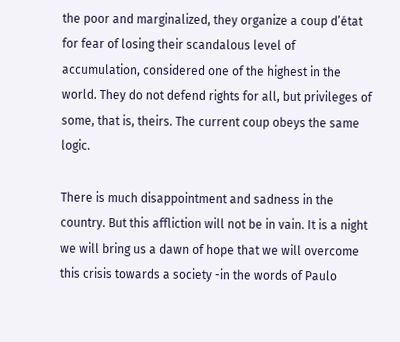the poor and marginalized, they organize a coup d’état for fear of losing their scandalous level of accumulation, considered one of the highest in the world. They do not defend rights for all, but privileges of some, that is, theirs. The current coup obeys the same logic.

There is much disappointment and sadness in the country. But this affliction will not be in vain. It is a night we will bring us a dawn of hope that we will overcome this crisis towards a society -in the words of Paulo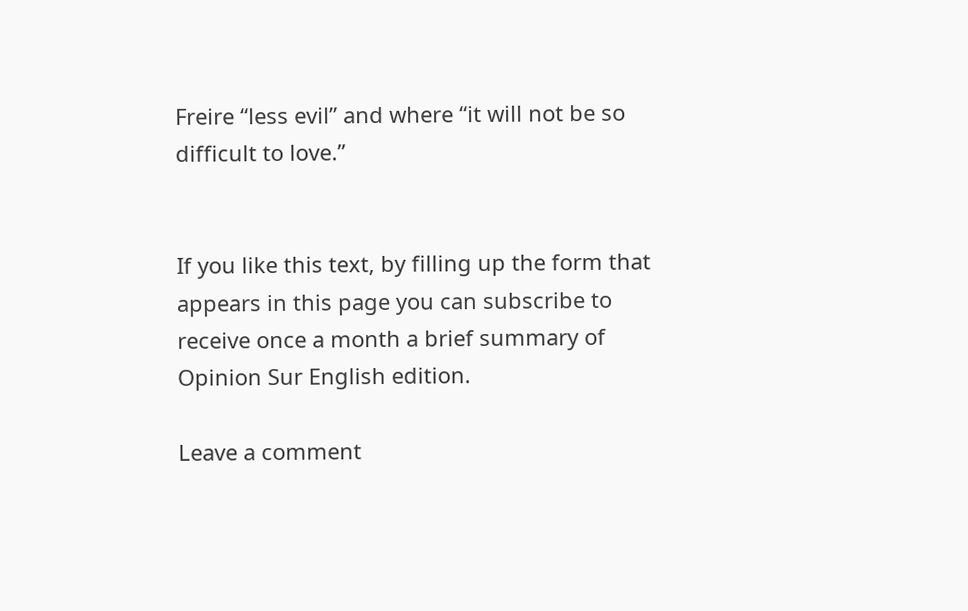Freire “less evil” and where “it will not be so difficult to love.”


If you like this text, by filling up the form that appears in this page you can subscribe to receive once a month a brief summary of Opinion Sur English edition.

Leave a comment